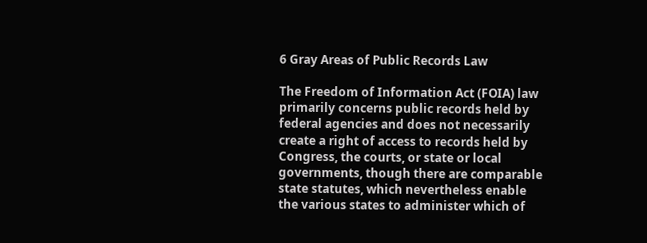6 Gray Areas of Public Records Law

The Freedom of Information Act (FOIA) law primarily concerns public records held by federal agencies and does not necessarily create a right of access to records held by Congress, the courts, or state or local governments, though there are comparable state statutes, which nevertheless enable the various states to administer which of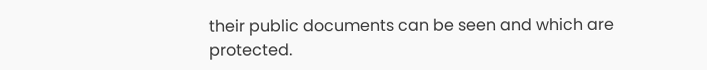their public documents can be seen and which are protected.